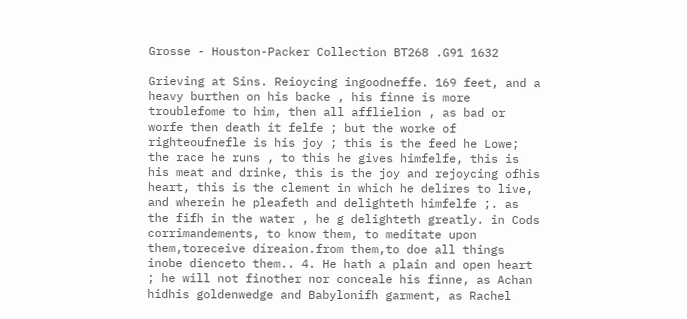Grosse - Houston-Packer Collection BT268 .G91 1632

Grieving at Sins. Reioycing ingoodneffe. 169 feet, and a heavy burthen on his backe , his finne is more troublefome to him, then all afflielion , as bad or worfe then death it felfe ; but the worke of righteoufnefle is his joy ; this is the feed he Lowe; the race he runs , to this he gives himfelfe, this is his meat and drinke, this is the joy and rejoycing ofhis heart, this is the clement in which he delires to live, and wherein he pleafeth and delighteth himfelfe ;. as the fifh in the water , he g delighteth greatly. in Cods corrimandements, to know them, to meditate upon them,toreceive díreaion.from them,to doe all things inobe dienceto them.. 4. He hath a plain and open heart ; he will not finother nor conceale his finne, as Achan hidhis goldenwedge and Babylonifh garment, as Rachel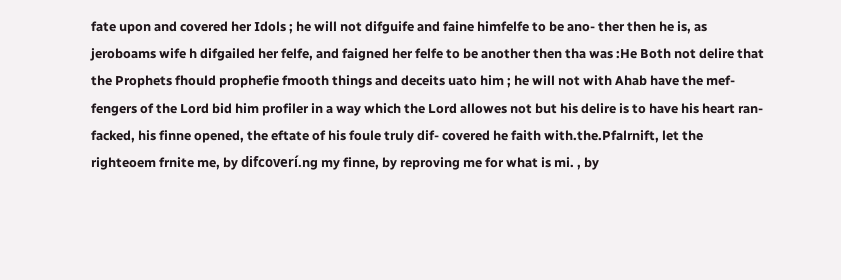fate upon and covered her Idols ; he will not difguife and faine himfelfe to be ano- ther then he is, as jeroboams wife h difgailed her felfe, and faigned her felfe to be another then tha was :He Both not delire that the Prophets fhould prophefie fmooth things and deceits uato him ; he will not with Ahab have the mef- fengers of the Lord bid him profiler in a way which the Lord allowes not but his delire is to have his heart ran- facked, his finne opened, the eftate of his foule truly dif- covered he faith with.the.Pfalrnift, let the righteoem frnite me, by difcoverí.ng my finne, by reproving me for what is mi. , by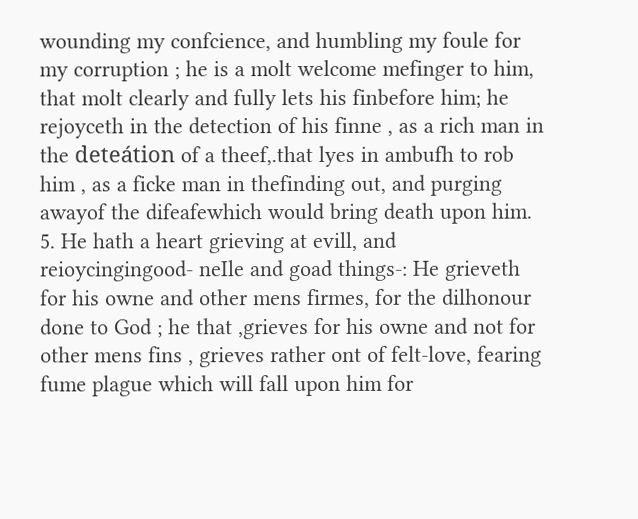wounding my confcience, and humbling my foule for my corruption ; he is a molt welcome mefinger to him, that molt clearly and fully lets his finbefore him; he rejoyceth in the detection of his finne , as a rich man in the deteátion of a theef,.that lyes in ambufh to rob him , as a ficke man in thefinding out, and purging awayof the difeafewhich would bring death upon him. 5. He hath a heart grieving at evill, and reioycingingood- neIle and goad things-: He grieveth for his owne and other mens firmes, for the dilhonour done to God ; he that ,grieves for his owne and not for other mens fins , grieves rather ont of felt-love, fearing fume plague which will fall upon him for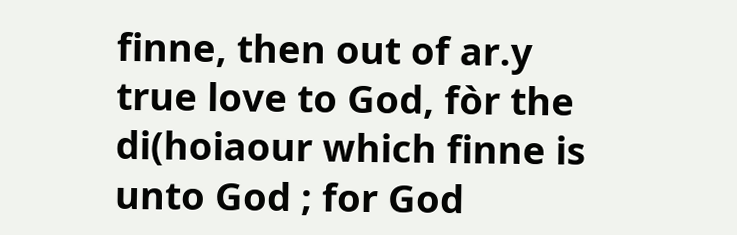finne, then out of ar.y true love to God, fòr the di(hoiaour which finne is unto God ; for God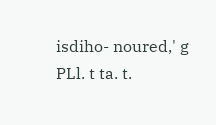isdiho- noured,' g PLl. t ta. t.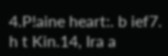4.P!aine heart:. b ief7. h t Kin.14, Ira a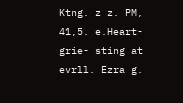Ktng. z z. PM, 41,5. e.Heart-grie- sting at evrll. Ezra g.